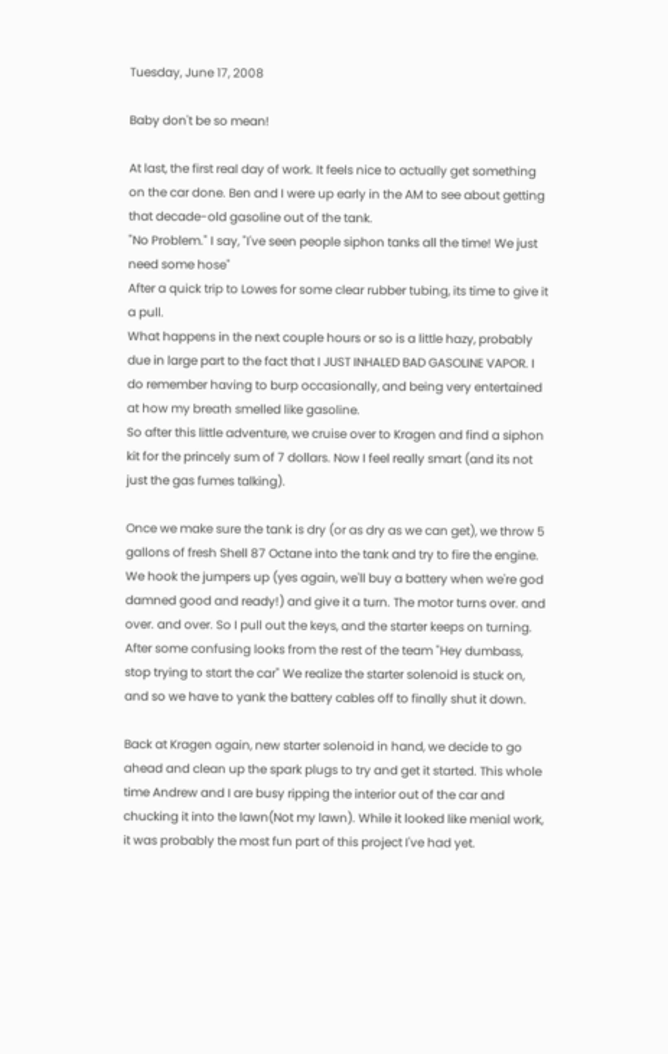Tuesday, June 17, 2008

Baby don't be so mean!

At last, the first real day of work. It feels nice to actually get something on the car done. Ben and I were up early in the AM to see about getting that decade-old gasoline out of the tank.
"No Problem." I say, "I've seen people siphon tanks all the time! We just need some hose"
After a quick trip to Lowes for some clear rubber tubing, its time to give it a pull.
What happens in the next couple hours or so is a little hazy, probably due in large part to the fact that I JUST INHALED BAD GASOLINE VAPOR. I do remember having to burp occasionally, and being very entertained at how my breath smelled like gasoline.
So after this little adventure, we cruise over to Kragen and find a siphon kit for the princely sum of 7 dollars. Now I feel really smart (and its not just the gas fumes talking).

Once we make sure the tank is dry (or as dry as we can get), we throw 5 gallons of fresh Shell 87 Octane into the tank and try to fire the engine. We hook the jumpers up (yes again, we'll buy a battery when we're god damned good and ready!) and give it a turn. The motor turns over. and over. and over. So I pull out the keys, and the starter keeps on turning. After some confusing looks from the rest of the team "Hey dumbass, stop trying to start the car" We realize the starter solenoid is stuck on, and so we have to yank the battery cables off to finally shut it down.

Back at Kragen again, new starter solenoid in hand, we decide to go ahead and clean up the spark plugs to try and get it started. This whole time Andrew and I are busy ripping the interior out of the car and chucking it into the lawn(Not my lawn). While it looked like menial work, it was probably the most fun part of this project I've had yet.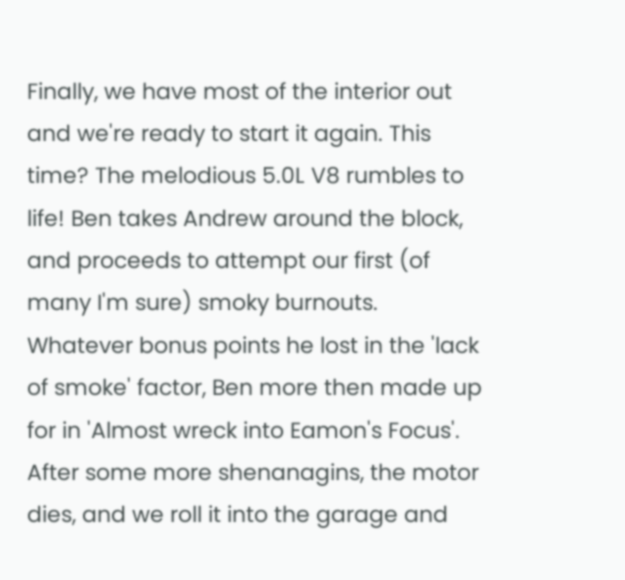Finally, we have most of the interior out and we're ready to start it again. This time? The melodious 5.0L V8 rumbles to life! Ben takes Andrew around the block, and proceeds to attempt our first (of many I'm sure) smoky burnouts.
Whatever bonus points he lost in the 'lack of smoke' factor, Ben more then made up for in 'Almost wreck into Eamon's Focus'. After some more shenanagins, the motor dies, and we roll it into the garage and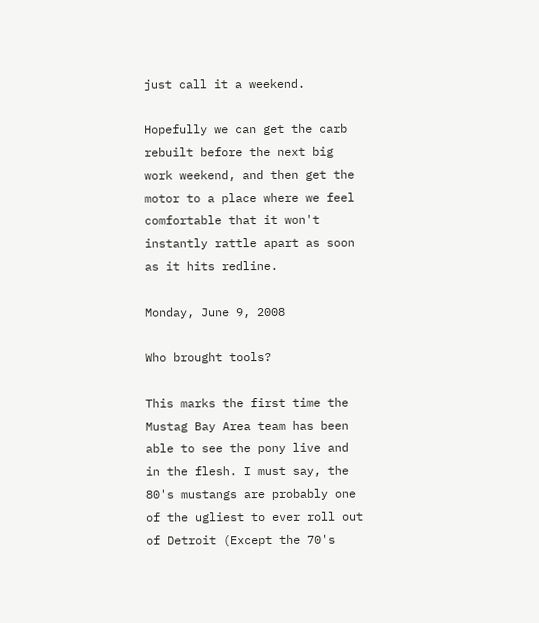just call it a weekend.

Hopefully we can get the carb rebuilt before the next big work weekend, and then get the motor to a place where we feel comfortable that it won't instantly rattle apart as soon as it hits redline.

Monday, June 9, 2008

Who brought tools?

This marks the first time the Mustag Bay Area team has been able to see the pony live and in the flesh. I must say, the 80's mustangs are probably one of the ugliest to ever roll out of Detroit (Except the 70's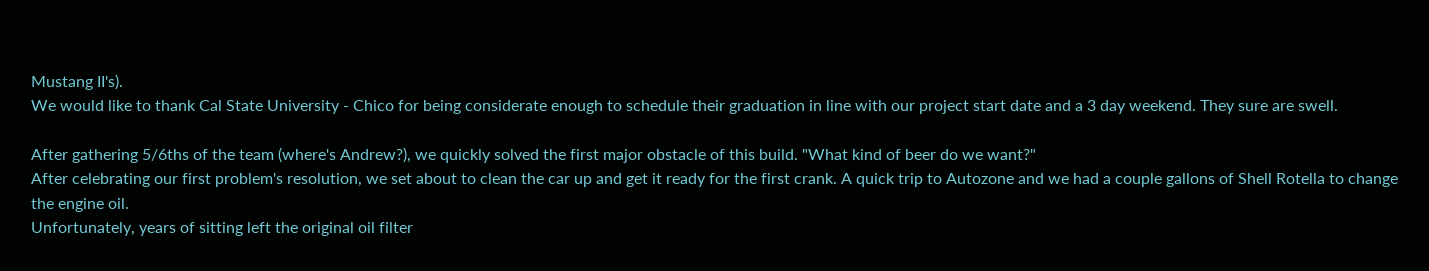Mustang II's).
We would like to thank Cal State University - Chico for being considerate enough to schedule their graduation in line with our project start date and a 3 day weekend. They sure are swell.

After gathering 5/6ths of the team (where's Andrew?), we quickly solved the first major obstacle of this build. "What kind of beer do we want?"
After celebrating our first problem's resolution, we set about to clean the car up and get it ready for the first crank. A quick trip to Autozone and we had a couple gallons of Shell Rotella to change the engine oil.
Unfortunately, years of sitting left the original oil filter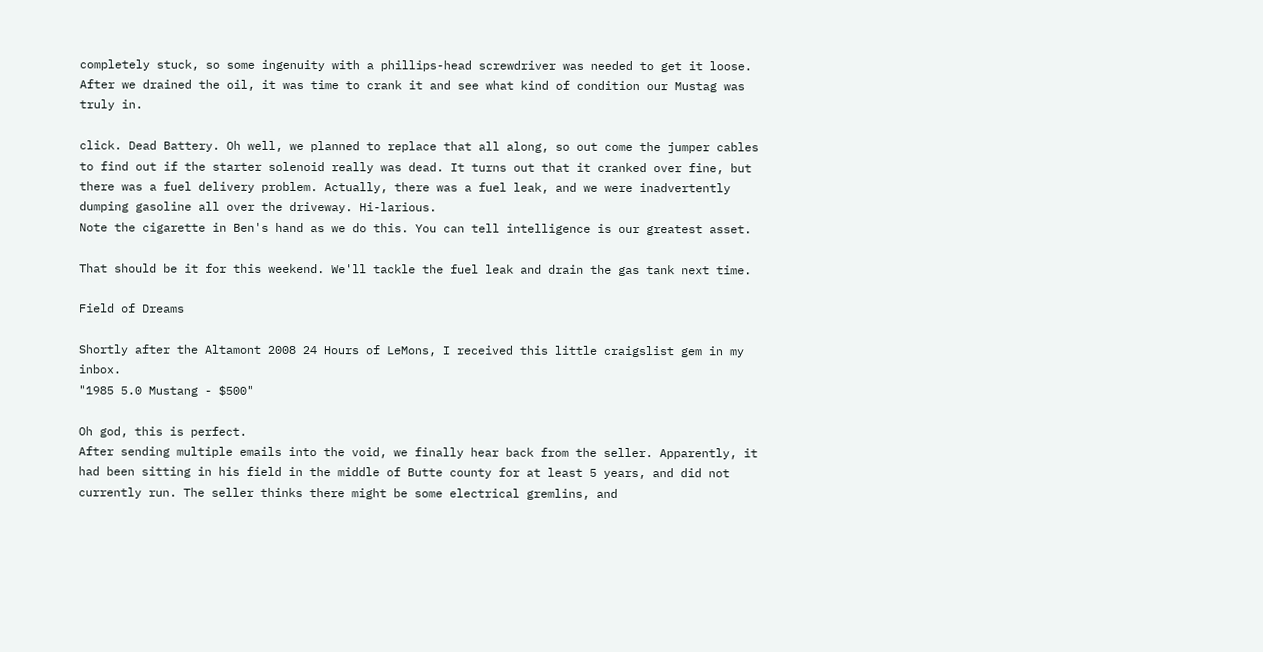completely stuck, so some ingenuity with a phillips-head screwdriver was needed to get it loose. After we drained the oil, it was time to crank it and see what kind of condition our Mustag was truly in.

click. Dead Battery. Oh well, we planned to replace that all along, so out come the jumper cables to find out if the starter solenoid really was dead. It turns out that it cranked over fine, but there was a fuel delivery problem. Actually, there was a fuel leak, and we were inadvertently dumping gasoline all over the driveway. Hi-larious.
Note the cigarette in Ben's hand as we do this. You can tell intelligence is our greatest asset.

That should be it for this weekend. We'll tackle the fuel leak and drain the gas tank next time.

Field of Dreams

Shortly after the Altamont 2008 24 Hours of LeMons, I received this little craigslist gem in my inbox.
"1985 5.0 Mustang - $500"

Oh god, this is perfect.
After sending multiple emails into the void, we finally hear back from the seller. Apparently, it had been sitting in his field in the middle of Butte county for at least 5 years, and did not currently run. The seller thinks there might be some electrical gremlins, and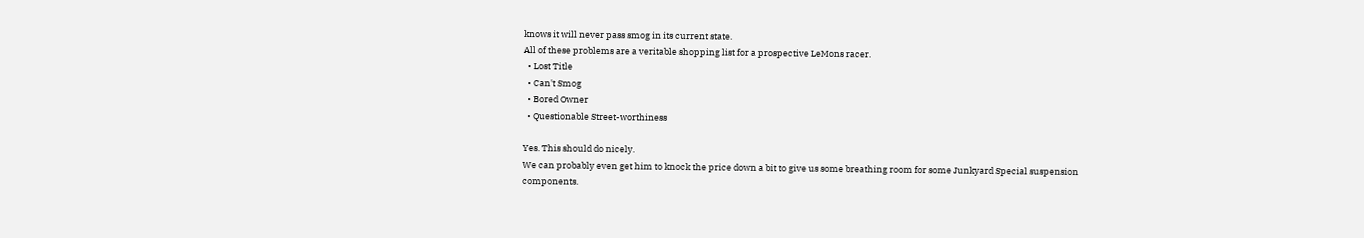knows it will never pass smog in its current state.
All of these problems are a veritable shopping list for a prospective LeMons racer.
  • Lost Title
  • Can't Smog
  • Bored Owner
  • Questionable Street-worthiness

Yes. This should do nicely.
We can probably even get him to knock the price down a bit to give us some breathing room for some Junkyard Special suspension components.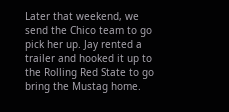Later that weekend, we send the Chico team to go pick her up. Jay rented a trailer and hooked it up to the Rolling Red State to go bring the Mustag home.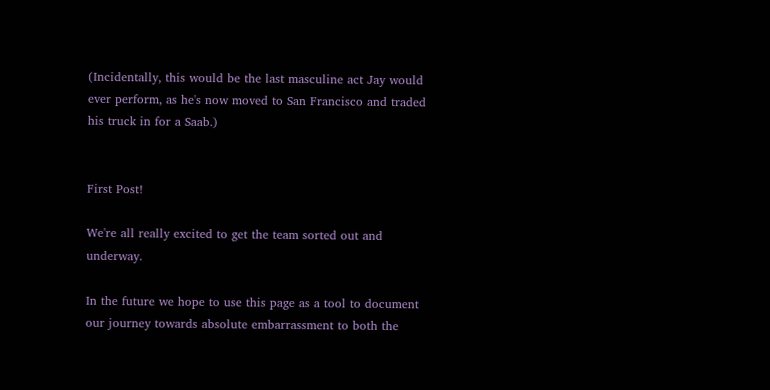(Incidentally, this would be the last masculine act Jay would ever perform, as he's now moved to San Francisco and traded his truck in for a Saab.)


First Post!

We're all really excited to get the team sorted out and underway.

In the future we hope to use this page as a tool to document our journey towards absolute embarrassment to both the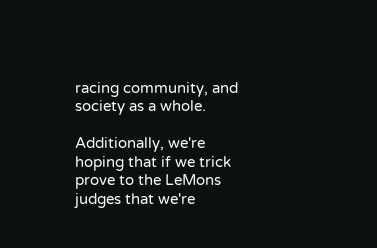racing community, and society as a whole.

Additionally, we're hoping that if we trick prove to the LeMons judges that we're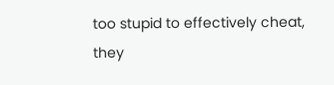too stupid to effectively cheat, they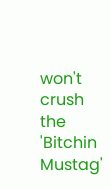won't crush the 'Bitchin Mustag'